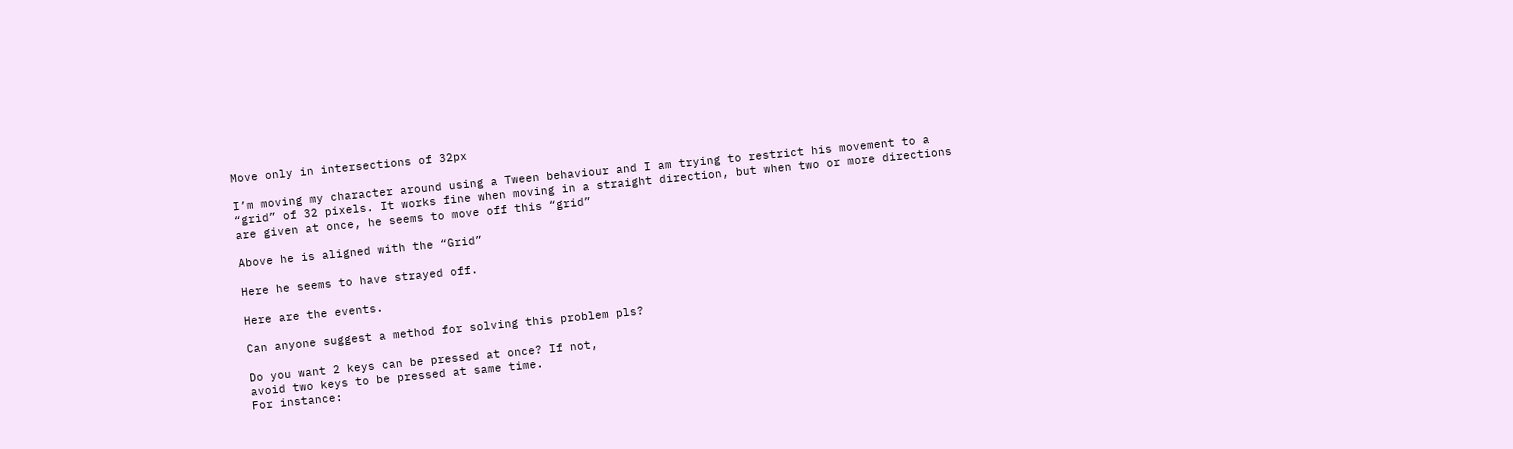Move only in intersections of 32px

I’m moving my character around using a Tween behaviour and I am trying to restrict his movement to a “grid” of 32 pixels. It works fine when moving in a straight direction, but when two or more directions are given at once, he seems to move off this “grid”

Above he is aligned with the “Grid”

Here he seems to have strayed off.

Here are the events.

Can anyone suggest a method for solving this problem pls?

Do you want 2 keys can be pressed at once? If not,
avoid two keys to be pressed at same time.
For instance: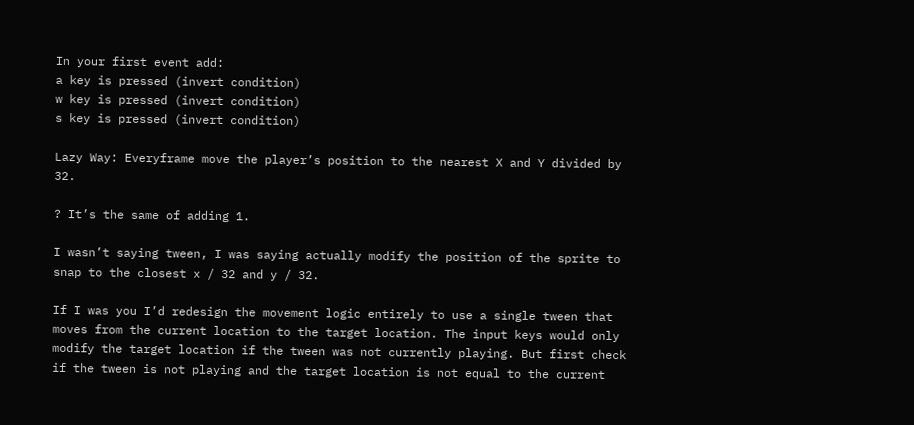In your first event add:
a key is pressed (invert condition)
w key is pressed (invert condition)
s key is pressed (invert condition)

Lazy Way: Everyframe move the player’s position to the nearest X and Y divided by 32.

? It’s the same of adding 1.

I wasn’t saying tween, I was saying actually modify the position of the sprite to snap to the closest x / 32 and y / 32.

If I was you I’d redesign the movement logic entirely to use a single tween that moves from the current location to the target location. The input keys would only modify the target location if the tween was not currently playing. But first check if the tween is not playing and the target location is not equal to the current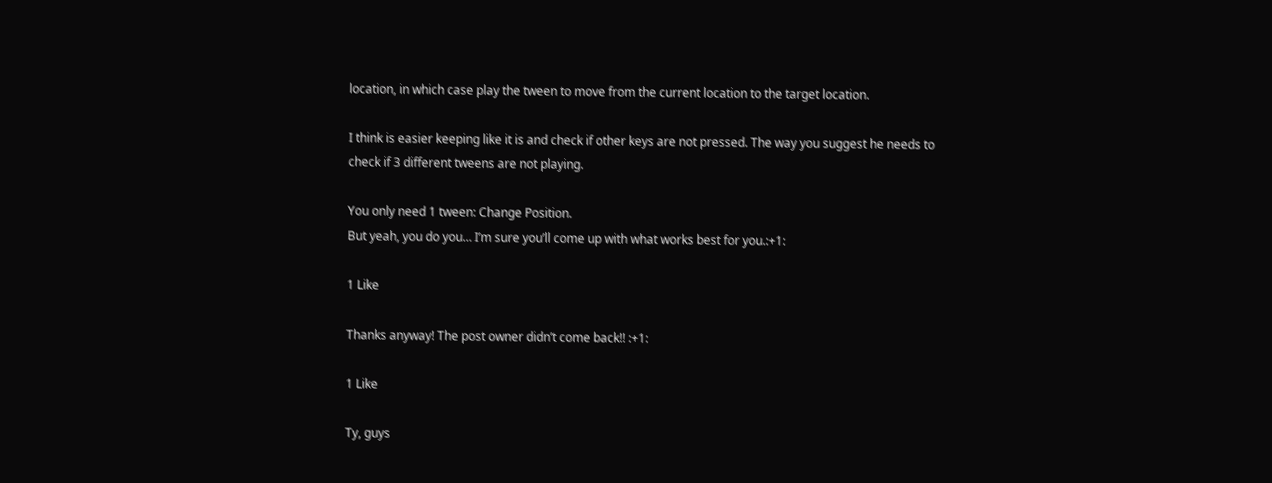location, in which case play the tween to move from the current location to the target location.

I think is easier keeping like it is and check if other keys are not pressed. The way you suggest he needs to check if 3 different tweens are not playing.

You only need 1 tween: Change Position.
But yeah, you do you… I’m sure you’ll come up with what works best for you.:+1:

1 Like

Thanks anyway! The post owner didn’t come back!! :+1:

1 Like

Ty, guys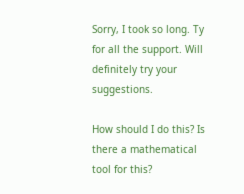Sorry, I took so long. Ty for all the support. Will definitely try your suggestions.

How should I do this? Is there a mathematical tool for this?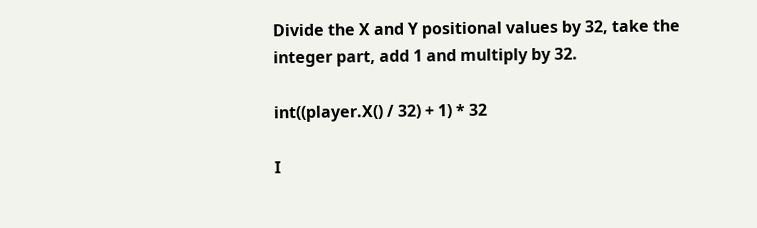Divide the X and Y positional values by 32, take the integer part, add 1 and multiply by 32.

int((player.X() / 32) + 1) * 32

I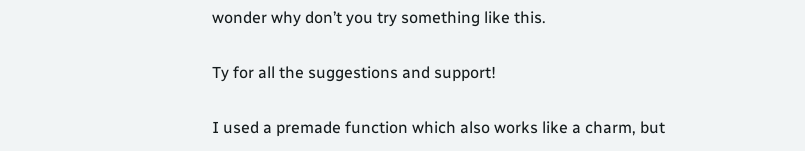wonder why don’t you try something like this.

Ty for all the suggestions and support!

I used a premade function which also works like a charm, but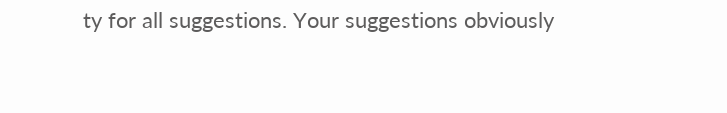ty for all suggestions. Your suggestions obviously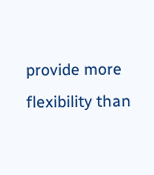provide more flexibility than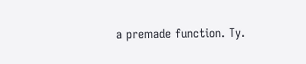a premade function. Ty.